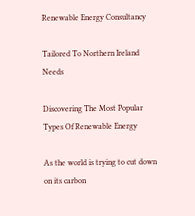Renewable Energy Consultancy

Tailored To Northern Ireland Needs

Discovering The Most Popular Types Of Renewable Energy

As the world is trying to cut down on its carbon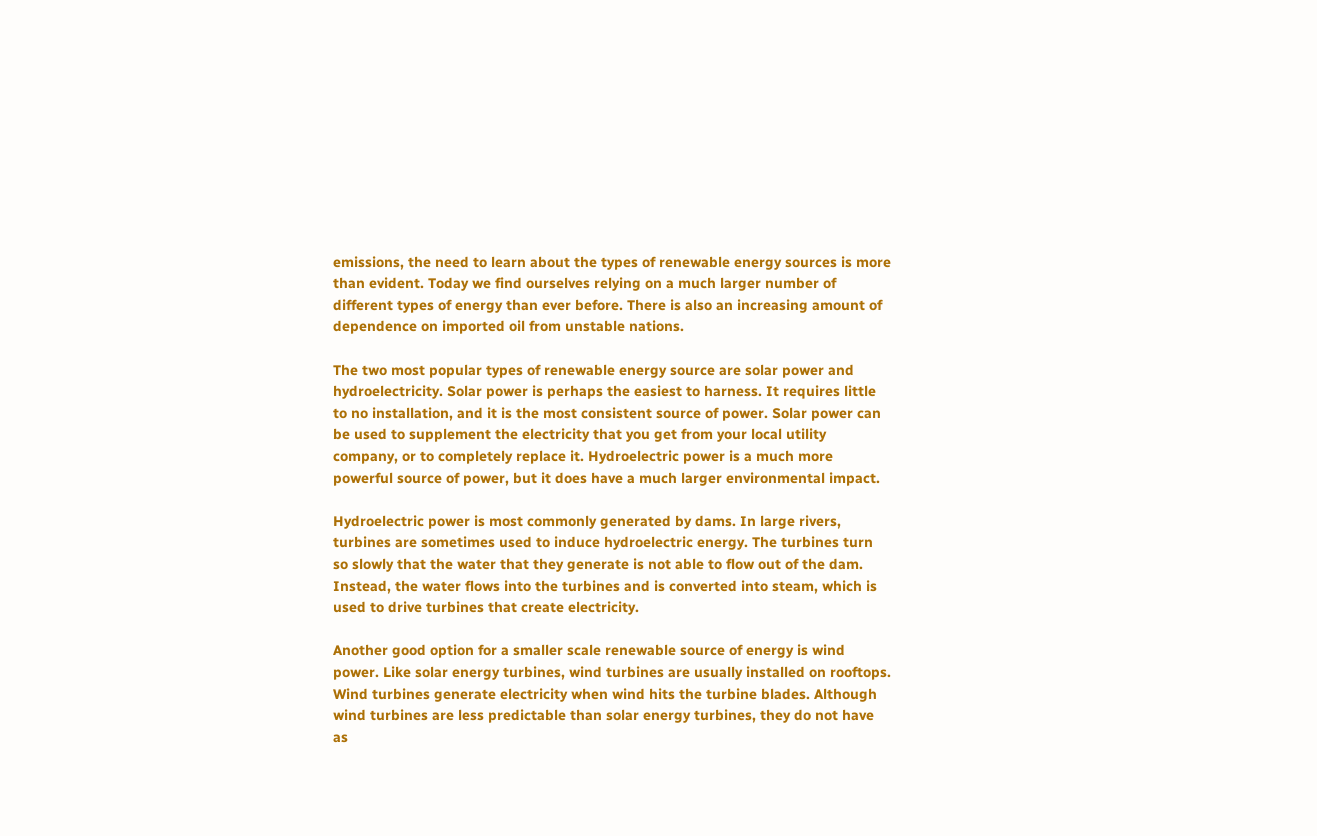emissions, the need to learn about the types of renewable energy sources is more than evident. Today we find ourselves relying on a much larger number of different types of energy than ever before. There is also an increasing amount of dependence on imported oil from unstable nations.

The two most popular types of renewable energy source are solar power and hydroelectricity. Solar power is perhaps the easiest to harness. It requires little to no installation, and it is the most consistent source of power. Solar power can be used to supplement the electricity that you get from your local utility company, or to completely replace it. Hydroelectric power is a much more powerful source of power, but it does have a much larger environmental impact.

Hydroelectric power is most commonly generated by dams. In large rivers, turbines are sometimes used to induce hydroelectric energy. The turbines turn so slowly that the water that they generate is not able to flow out of the dam. Instead, the water flows into the turbines and is converted into steam, which is used to drive turbines that create electricity.

Another good option for a smaller scale renewable source of energy is wind power. Like solar energy turbines, wind turbines are usually installed on rooftops. Wind turbines generate electricity when wind hits the turbine blades. Although wind turbines are less predictable than solar energy turbines, they do not have as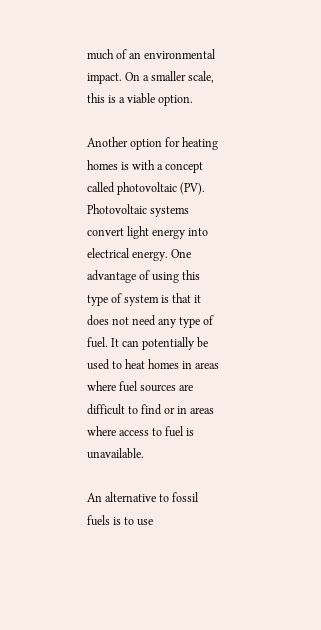much of an environmental impact. On a smaller scale, this is a viable option.

Another option for heating homes is with a concept called photovoltaic (PV). Photovoltaic systems convert light energy into electrical energy. One advantage of using this type of system is that it does not need any type of fuel. It can potentially be used to heat homes in areas where fuel sources are difficult to find or in areas where access to fuel is unavailable.

An alternative to fossil fuels is to use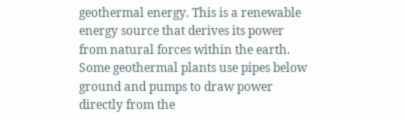geothermal energy. This is a renewable energy source that derives its power from natural forces within the earth. Some geothermal plants use pipes below ground and pumps to draw power directly from the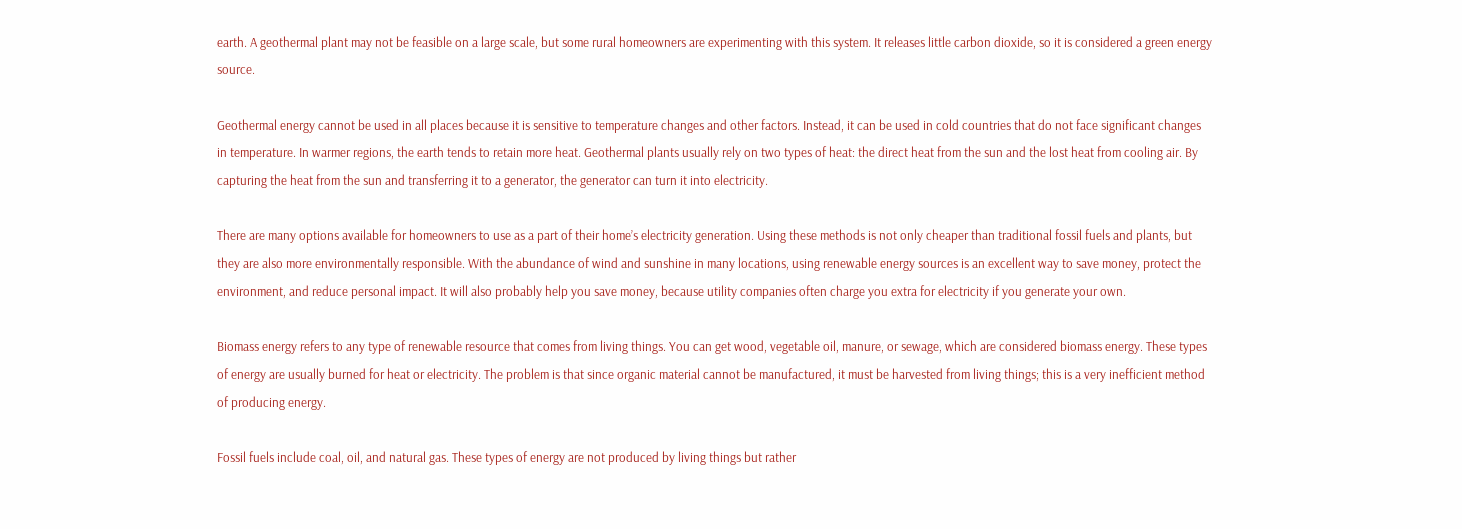earth. A geothermal plant may not be feasible on a large scale, but some rural homeowners are experimenting with this system. It releases little carbon dioxide, so it is considered a green energy source.

Geothermal energy cannot be used in all places because it is sensitive to temperature changes and other factors. Instead, it can be used in cold countries that do not face significant changes in temperature. In warmer regions, the earth tends to retain more heat. Geothermal plants usually rely on two types of heat: the direct heat from the sun and the lost heat from cooling air. By capturing the heat from the sun and transferring it to a generator, the generator can turn it into electricity.

There are many options available for homeowners to use as a part of their home’s electricity generation. Using these methods is not only cheaper than traditional fossil fuels and plants, but they are also more environmentally responsible. With the abundance of wind and sunshine in many locations, using renewable energy sources is an excellent way to save money, protect the environment, and reduce personal impact. It will also probably help you save money, because utility companies often charge you extra for electricity if you generate your own.

Biomass energy refers to any type of renewable resource that comes from living things. You can get wood, vegetable oil, manure, or sewage, which are considered biomass energy. These types of energy are usually burned for heat or electricity. The problem is that since organic material cannot be manufactured, it must be harvested from living things; this is a very inefficient method of producing energy.

Fossil fuels include coal, oil, and natural gas. These types of energy are not produced by living things but rather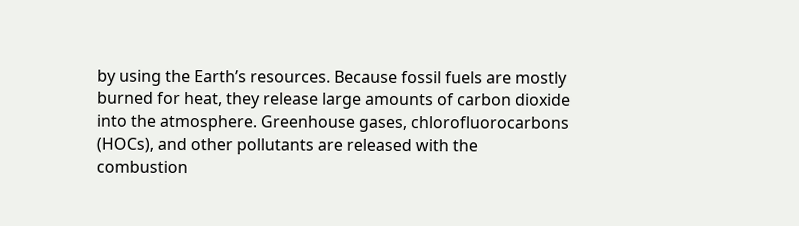by using the Earth’s resources. Because fossil fuels are mostly burned for heat, they release large amounts of carbon dioxide into the atmosphere. Greenhouse gases, chlorofluorocarbons (HOCs), and other pollutants are released with the combustion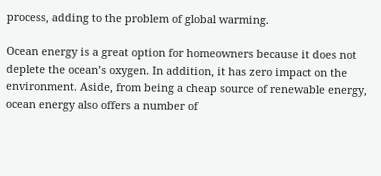process, adding to the problem of global warming.

Ocean energy is a great option for homeowners because it does not deplete the ocean’s oxygen. In addition, it has zero impact on the environment. Aside, from being a cheap source of renewable energy, ocean energy also offers a number of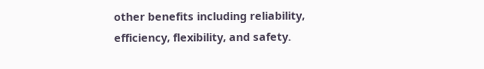other benefits including reliability, efficiency, flexibility, and safety.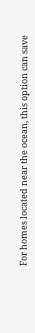For homes located near the ocean, this option can save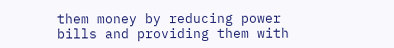them money by reducing power bills and providing them with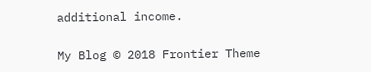additional income.

My Blog © 2018 Frontier Theme